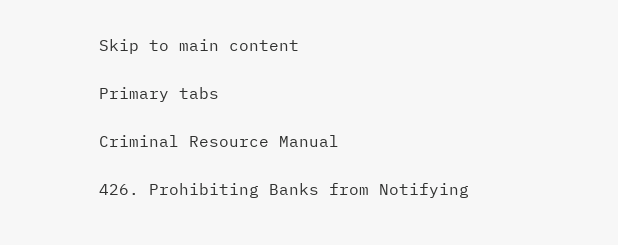Skip to main content

Primary tabs

Criminal Resource Manual

426. Prohibiting Banks from Notifying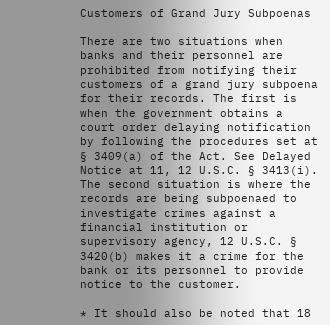Customers of Grand Jury Subpoenas

There are two situations when banks and their personnel are prohibited from notifying their customers of a grand jury subpoena for their records. The first is when the government obtains a court order delaying notification by following the procedures set at § 3409(a) of the Act. See Delayed Notice at 11, 12 U.S.C. § 3413(i). The second situation is where the records are being subpoenaed to investigate crimes against a financial institution or supervisory agency, 12 U.S.C. § 3420(b) makes it a crime for the bank or its personnel to provide notice to the customer.

* It should also be noted that 18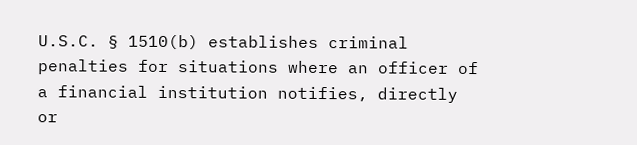U.S.C. § 1510(b) establishes criminal penalties for situations where an officer of a financial institution notifies, directly or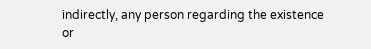indirectly, any person regarding the existence or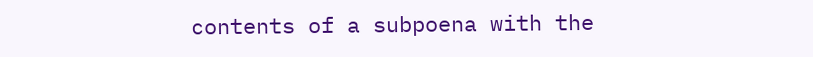contents of a subpoena with the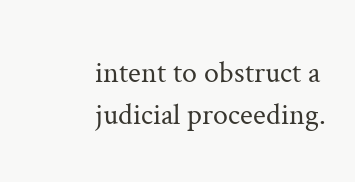intent to obstruct a judicial proceeding.